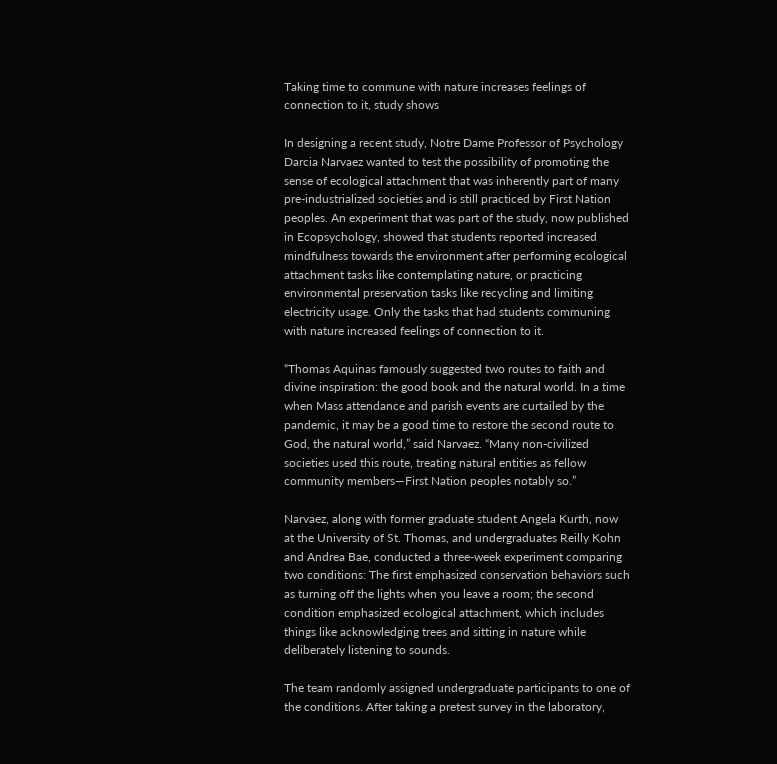Taking time to commune with nature increases feelings of connection to it, study shows

In designing a recent study, Notre Dame Professor of Psychology Darcia Narvaez wanted to test the possibility of promoting the sense of ecological attachment that was inherently part of many pre-industrialized societies and is still practiced by First Nation peoples. An experiment that was part of the study, now published in Ecopsychology, showed that students reported increased mindfulness towards the environment after performing ecological attachment tasks like contemplating nature, or practicing environmental preservation tasks like recycling and limiting electricity usage. Only the tasks that had students communing with nature increased feelings of connection to it.

“Thomas Aquinas famously suggested two routes to faith and divine inspiration: the good book and the natural world. In a time when Mass attendance and parish events are curtailed by the pandemic, it may be a good time to restore the second route to God, the natural world,” said Narvaez. “Many non-civilized societies used this route, treating natural entities as fellow community members—First Nation peoples notably so.”

Narvaez, along with former graduate student Angela Kurth, now at the University of St. Thomas, and undergraduates Reilly Kohn and Andrea Bae, conducted a three-week experiment comparing two conditions: The first emphasized conservation behaviors such as turning off the lights when you leave a room; the second condition emphasized ecological attachment, which includes things like acknowledging trees and sitting in nature while deliberately listening to sounds.

The team randomly assigned undergraduate participants to one of the conditions. After taking a pretest survey in the laboratory,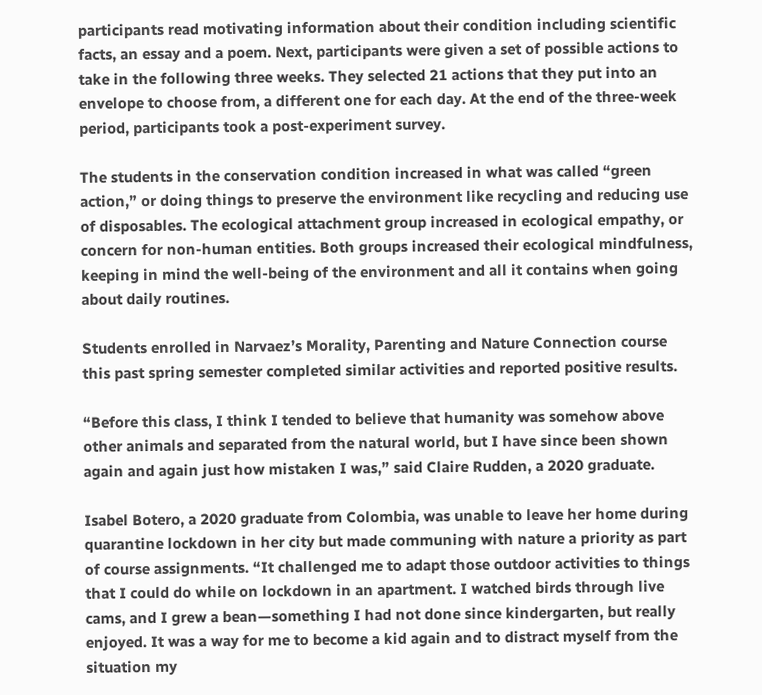participants read motivating information about their condition including scientific facts, an essay and a poem. Next, participants were given a set of possible actions to take in the following three weeks. They selected 21 actions that they put into an envelope to choose from, a different one for each day. At the end of the three-week period, participants took a post-experiment survey.

The students in the conservation condition increased in what was called “green action,” or doing things to preserve the environment like recycling and reducing use of disposables. The ecological attachment group increased in ecological empathy, or concern for non-human entities. Both groups increased their ecological mindfulness, keeping in mind the well-being of the environment and all it contains when going about daily routines.

Students enrolled in Narvaez’s Morality, Parenting and Nature Connection course this past spring semester completed similar activities and reported positive results.

“Before this class, I think I tended to believe that humanity was somehow above other animals and separated from the natural world, but I have since been shown again and again just how mistaken I was,” said Claire Rudden, a 2020 graduate.

Isabel Botero, a 2020 graduate from Colombia, was unable to leave her home during quarantine lockdown in her city but made communing with nature a priority as part of course assignments. “It challenged me to adapt those outdoor activities to things that I could do while on lockdown in an apartment. I watched birds through live cams, and I grew a bean—something I had not done since kindergarten, but really enjoyed. It was a way for me to become a kid again and to distract myself from the situation my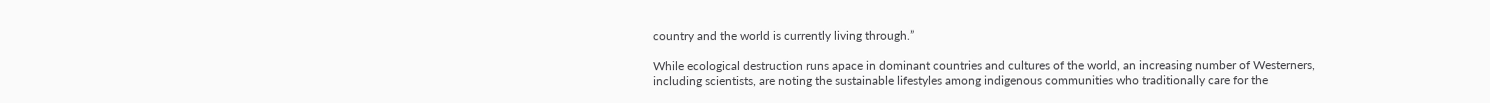country and the world is currently living through.”

While ecological destruction runs apace in dominant countries and cultures of the world, an increasing number of Westerners, including scientists, are noting the sustainable lifestyles among indigenous communities who traditionally care for the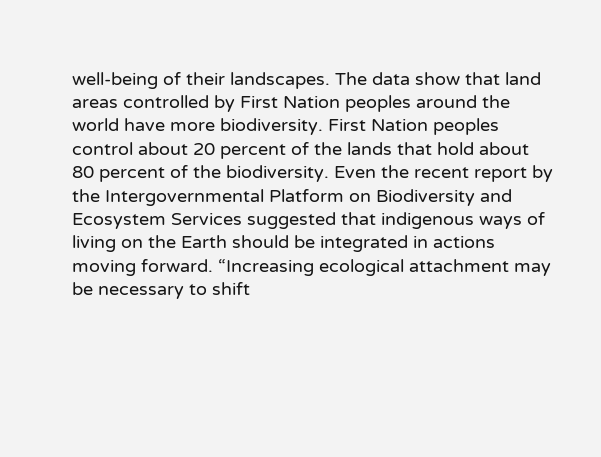well-being of their landscapes. The data show that land areas controlled by First Nation peoples around the world have more biodiversity. First Nation peoples control about 20 percent of the lands that hold about 80 percent of the biodiversity. Even the recent report by the Intergovernmental Platform on Biodiversity and Ecosystem Services suggested that indigenous ways of living on the Earth should be integrated in actions moving forward. “Increasing ecological attachment may be necessary to shift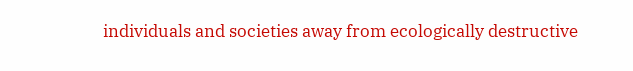individuals and societies away from ecologically destructive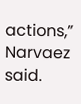actions,” Narvaez said.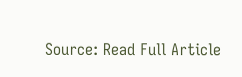Source: Read Full Article